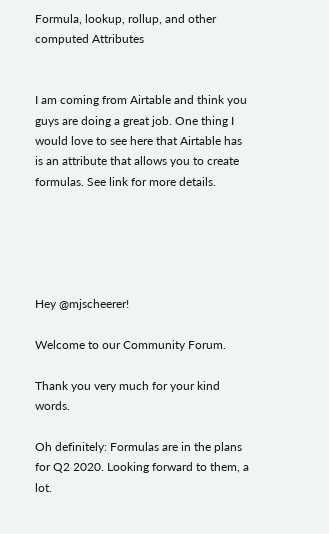Formula, lookup, rollup, and other computed Attributes


I am coming from Airtable and think you guys are doing a great job. One thing I would love to see here that Airtable has is an attribute that allows you to create formulas. See link for more details.





Hey @mjscheerer!

Welcome to our Community Forum.

Thank you very much for your kind words.

Oh definitely: Formulas are in the plans for Q2 2020. Looking forward to them, a lot.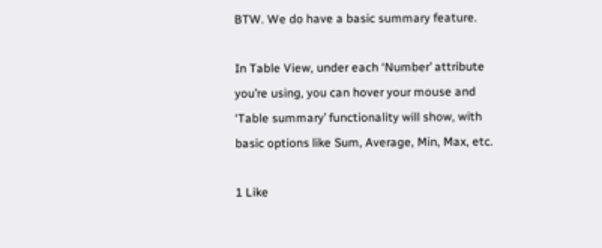BTW. We do have a basic summary feature.

In Table View, under each ‘Number’ attribute you’re using, you can hover your mouse and ‘Table summary’ functionality will show, with basic options like Sum, Average, Min, Max, etc.

1 Like